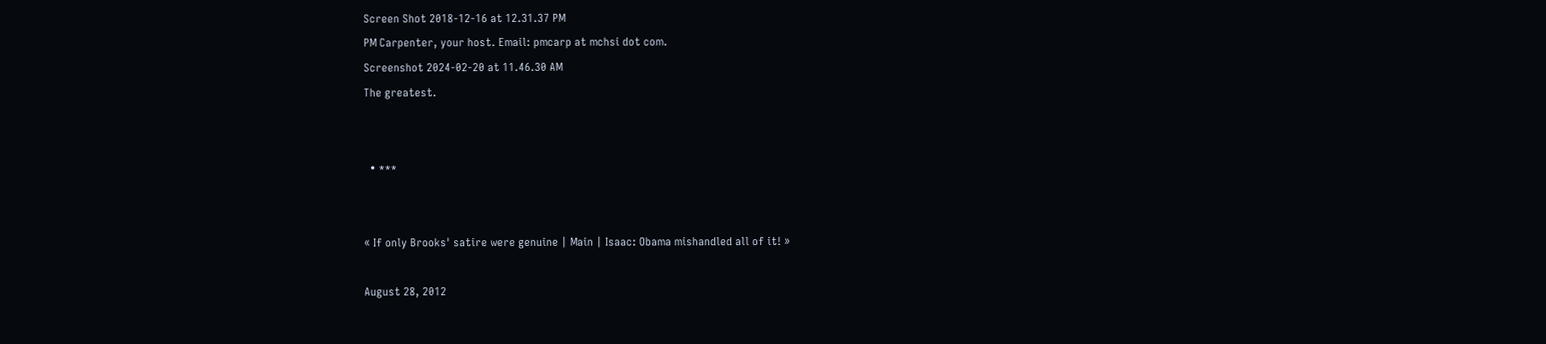Screen Shot 2018-12-16 at 12.31.37 PM
PM Carpenter, your host. Email: pmcarp at mchsi dot com.
Screenshot 2024-02-20 at 11.46.30 AM
The greatest.


  • ***


« If only Brooks' satire were genuine | Main | Isaac: Obama mishandled all of it! »

August 28, 2012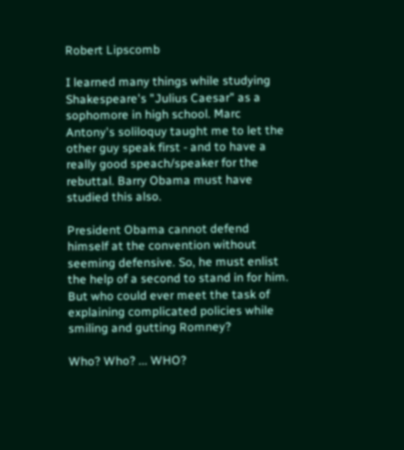Robert Lipscomb

I learned many things while studying Shakespeare's "Julius Caesar" as a sophomore in high school. Marc Antony's soliloquy taught me to let the other guy speak first - and to have a really good speach/speaker for the rebuttal. Barry Obama must have studied this also.

President Obama cannot defend himself at the convention without seeming defensive. So, he must enlist the help of a second to stand in for him. But who could ever meet the task of explaining complicated policies while smiling and gutting Romney?

Who? Who? ... WHO?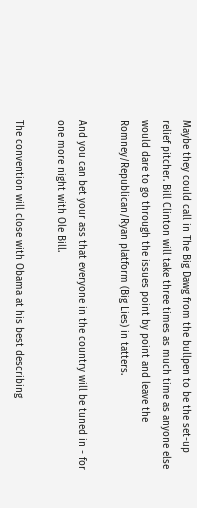Maybe they could call in The Big Dawg from the bullpen to be the set-up relief pitcher. Bill Clinton will take three times as much time as anyone else would dare to go through the issues point by point and leave the Romney/Republican/Ryan platform (Big Lies) in tatters.

And you can bet your ass that everyone in the country will be tuned in - for one more night with Ole Bill.

The convention will close with Obama at his best describing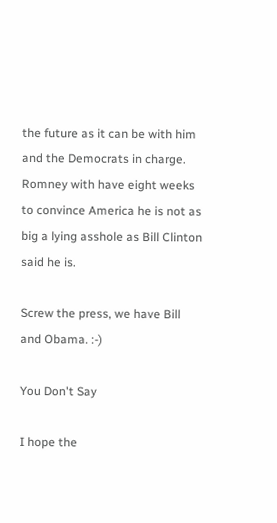the future as it can be with him and the Democrats in charge. Romney with have eight weeks to convince America he is not as big a lying asshole as Bill Clinton said he is.

Screw the press, we have Bill and Obama. :-)

You Don't Say

I hope the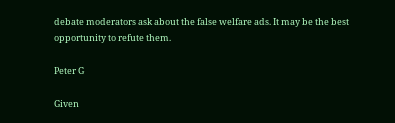debate moderators ask about the false welfare ads. It may be the best opportunity to refute them.

Peter G

Given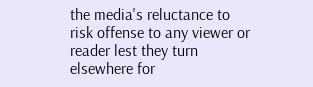the media's reluctance to risk offense to any viewer or reader lest they turn elsewhere for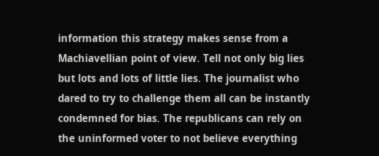information this strategy makes sense from a Machiavellian point of view. Tell not only big lies but lots and lots of little lies. The journalist who dared to try to challenge them all can be instantly condemned for bias. The republicans can rely on the uninformed voter to not believe everything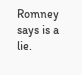Romney says is a lie.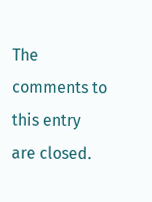The comments to this entry are closed.